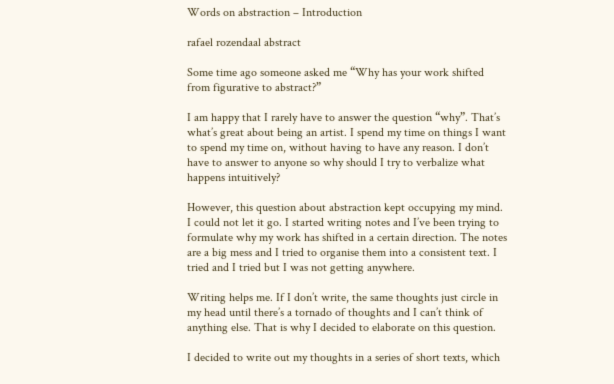Words on abstraction – Introduction

rafael rozendaal abstract

Some time ago someone asked me “Why has your work shifted from figurative to abstract?”

I am happy that I rarely have to answer the question “why”. That’s what’s great about being an artist. I spend my time on things I want to spend my time on, without having to have any reason. I don’t have to answer to anyone so why should I try to verbalize what happens intuitively?

However, this question about abstraction kept occupying my mind. I could not let it go. I started writing notes and I’ve been trying to formulate why my work has shifted in a certain direction. The notes are a big mess and I tried to organise them into a consistent text. I tried and I tried but I was not getting anywhere.

Writing helps me. If I don’t write, the same thoughts just circle in my head until there’s a tornado of thoughts and I can’t think of anything else. That is why I decided to elaborate on this question.

I decided to write out my thoughts in a series of short texts, which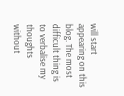will start appearing on this blog. The most difficult thing is to verbalise my thoughts without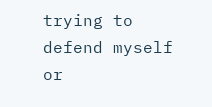trying to defend myself or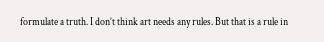formulate a truth. I don’t think art needs any rules. But that is a rule in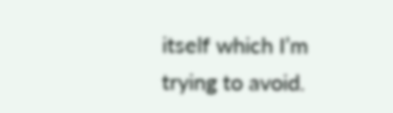itself which I’m trying to avoid.